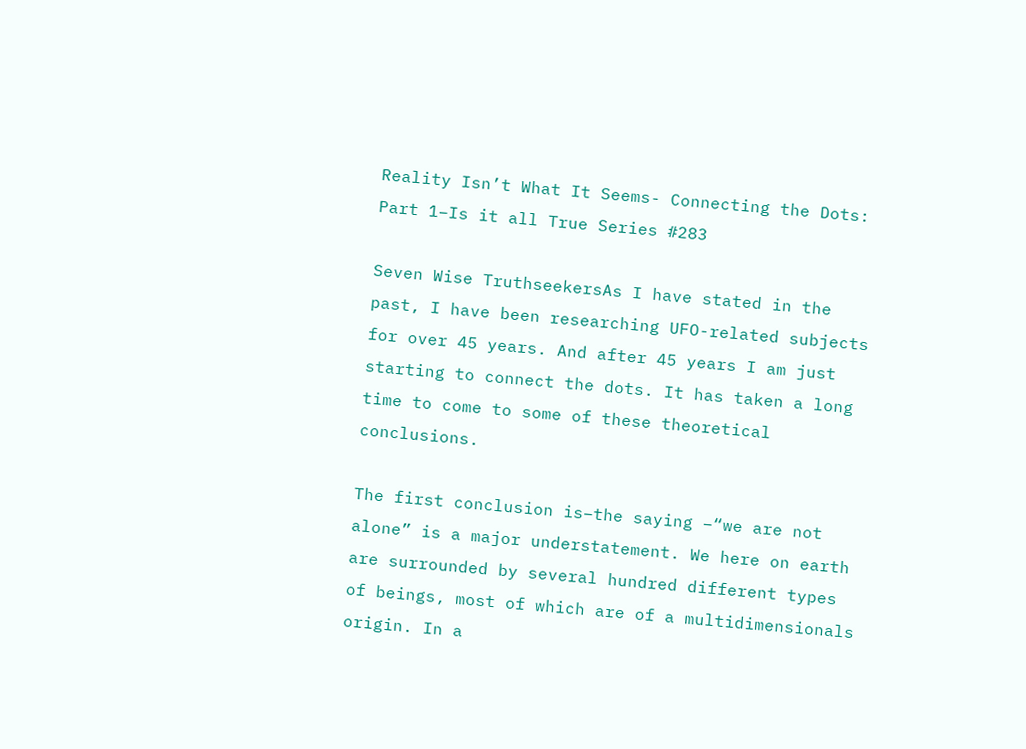Reality Isn’t What It Seems- Connecting the Dots: Part 1–Is it all True Series #283

Seven Wise TruthseekersAs I have stated in the past, I have been researching UFO-related subjects for over 45 years. And after 45 years I am just starting to connect the dots. It has taken a long time to come to some of these theoretical conclusions.

The first conclusion is–the saying –“we are not alone” is a major understatement. We here on earth are surrounded by several hundred different types of beings, most of which are of a multidimensionals origin. In a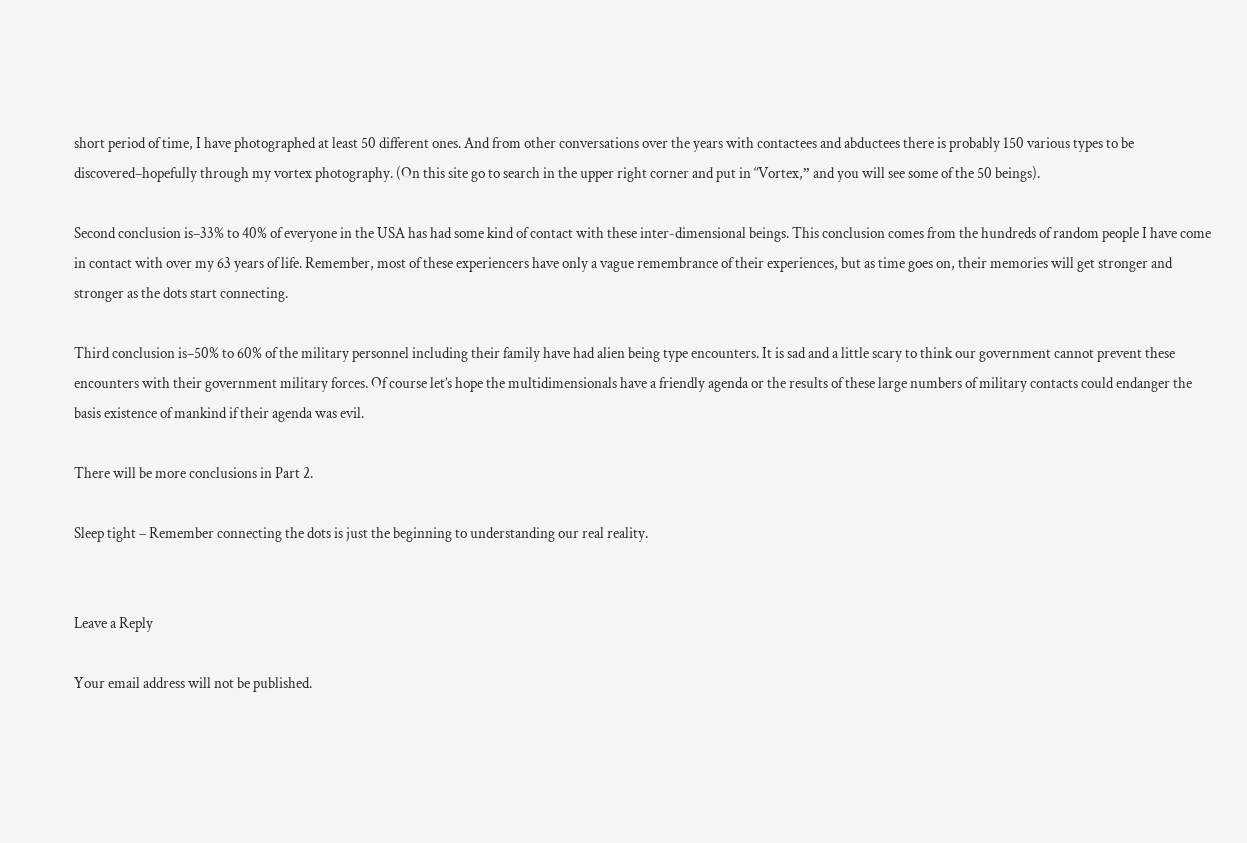short period of time, I have photographed at least 50 different ones. And from other conversations over the years with contactees and abductees there is probably 150 various types to be discovered–hopefully through my vortex photography. (On this site go to search in the upper right corner and put in ‘’Vortex,” and you will see some of the 50 beings).

Second conclusion is–33% to 40% of everyone in the USA has had some kind of contact with these inter-dimensional beings. This conclusion comes from the hundreds of random people I have come in contact with over my 63 years of life. Remember, most of these experiencers have only a vague remembrance of their experiences, but as time goes on, their memories will get stronger and stronger as the dots start connecting.

Third conclusion is–50% to 60% of the military personnel including their family have had alien being type encounters. It is sad and a little scary to think our government cannot prevent these encounters with their government military forces. Of course let’s hope the multidimensionals have a friendly agenda or the results of these large numbers of military contacts could endanger the basis existence of mankind if their agenda was evil.

There will be more conclusions in Part 2.

Sleep tight – Remember connecting the dots is just the beginning to understanding our real reality.


Leave a Reply

Your email address will not be published.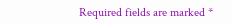Required fields are marked *